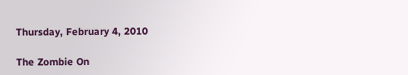Thursday, February 4, 2010

The Zombie On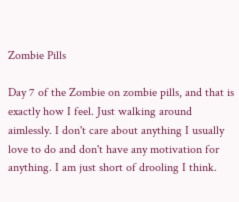Zombie Pills

Day 7 of the Zombie on zombie pills, and that is exactly how I feel. Just walking around aimlessly. I don't care about anything I usually love to do and don't have any motivation for anything. I am just short of drooling I think.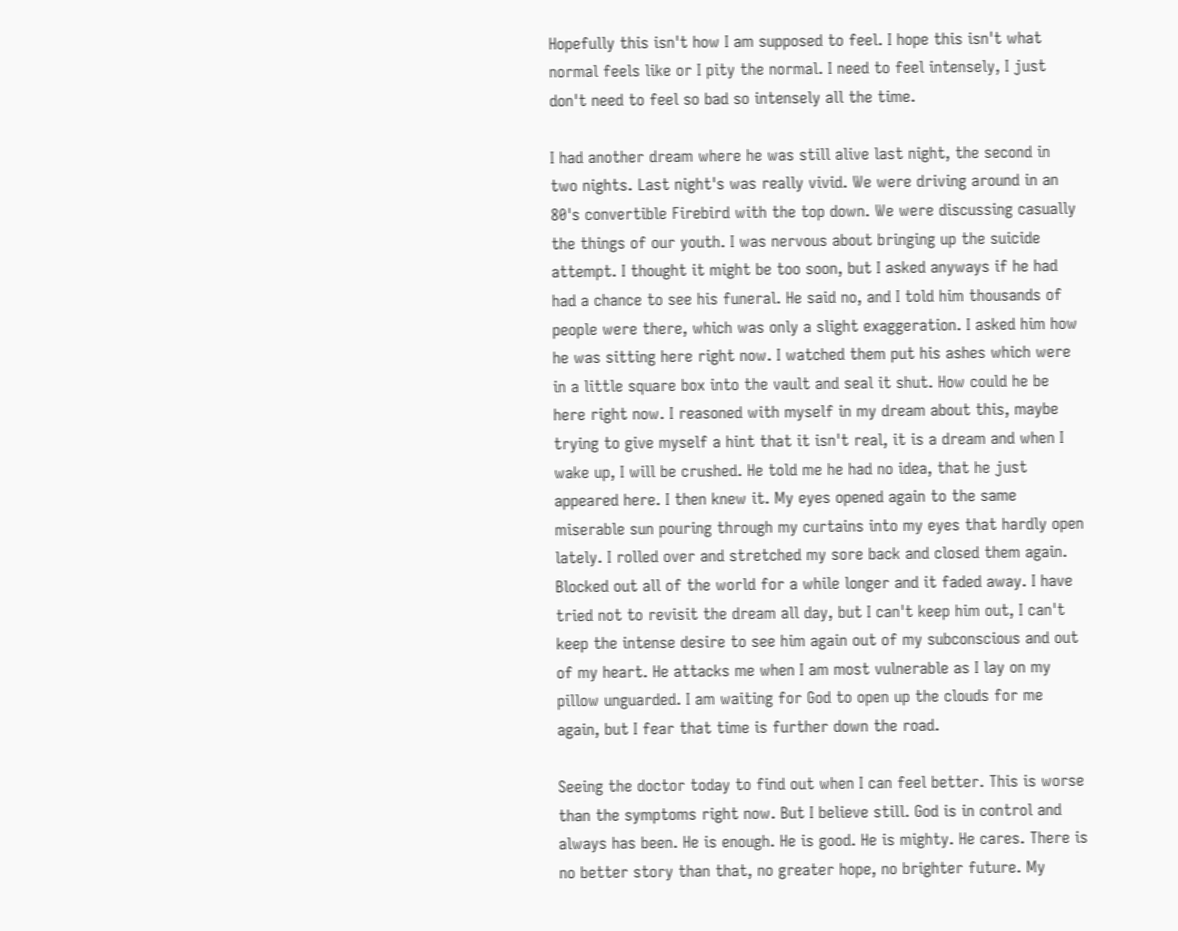Hopefully this isn't how I am supposed to feel. I hope this isn't what normal feels like or I pity the normal. I need to feel intensely, I just don't need to feel so bad so intensely all the time.

I had another dream where he was still alive last night, the second in two nights. Last night's was really vivid. We were driving around in an 80's convertible Firebird with the top down. We were discussing casually the things of our youth. I was nervous about bringing up the suicide attempt. I thought it might be too soon, but I asked anyways if he had had a chance to see his funeral. He said no, and I told him thousands of people were there, which was only a slight exaggeration. I asked him how he was sitting here right now. I watched them put his ashes which were in a little square box into the vault and seal it shut. How could he be here right now. I reasoned with myself in my dream about this, maybe trying to give myself a hint that it isn't real, it is a dream and when I wake up, I will be crushed. He told me he had no idea, that he just appeared here. I then knew it. My eyes opened again to the same miserable sun pouring through my curtains into my eyes that hardly open lately. I rolled over and stretched my sore back and closed them again. Blocked out all of the world for a while longer and it faded away. I have tried not to revisit the dream all day, but I can't keep him out, I can't keep the intense desire to see him again out of my subconscious and out of my heart. He attacks me when I am most vulnerable as I lay on my pillow unguarded. I am waiting for God to open up the clouds for me again, but I fear that time is further down the road.

Seeing the doctor today to find out when I can feel better. This is worse than the symptoms right now. But I believe still. God is in control and always has been. He is enough. He is good. He is mighty. He cares. There is no better story than that, no greater hope, no brighter future. My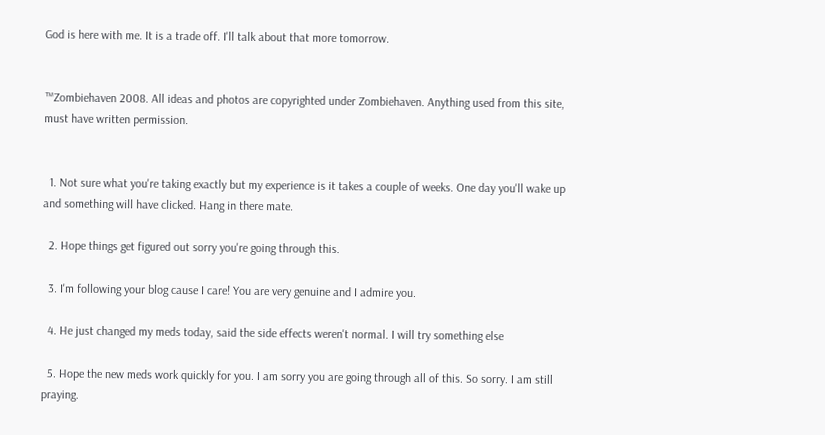God is here with me. It is a trade off. I'll talk about that more tomorrow.


™Zombiehaven 2008. All ideas and photos are copyrighted under Zombiehaven. Anything used from this site, must have written permission.


  1. Not sure what you're taking exactly but my experience is it takes a couple of weeks. One day you'll wake up and something will have clicked. Hang in there mate.

  2. Hope things get figured out sorry you're going through this.

  3. I'm following your blog cause I care! You are very genuine and I admire you.

  4. He just changed my meds today, said the side effects weren't normal. I will try something else

  5. Hope the new meds work quickly for you. I am sorry you are going through all of this. So sorry. I am still praying.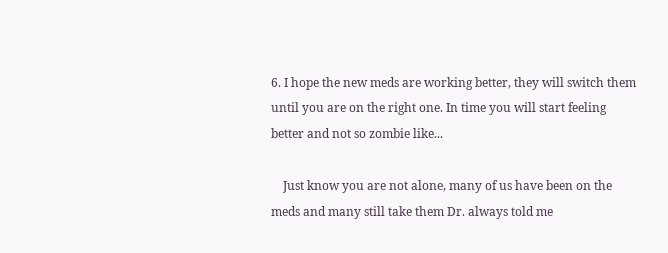6. I hope the new meds are working better, they will switch them until you are on the right one. In time you will start feeling better and not so zombie like...

    Just know you are not alone, many of us have been on the meds and many still take them Dr. always told me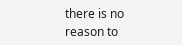there is no reason to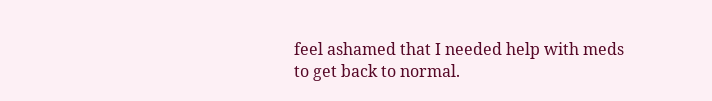feel ashamed that I needed help with meds to get back to normal.